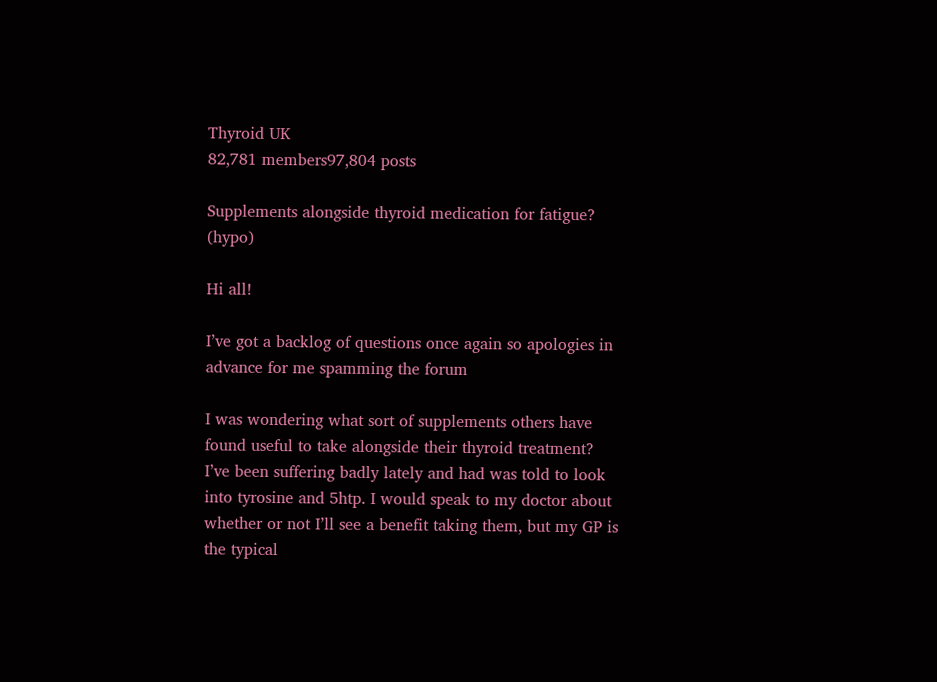Thyroid UK
82,781 members97,804 posts

Supplements alongside thyroid medication for fatigue? (hypo)

Hi all!

I’ve got a backlog of questions once again so apologies in advance for me spamming the forum

I was wondering what sort of supplements others have found useful to take alongside their thyroid treatment? I’ve been suffering badly lately and had was told to look into tyrosine and 5htp. I would speak to my doctor about whether or not I’ll see a benefit taking them, but my GP is the typical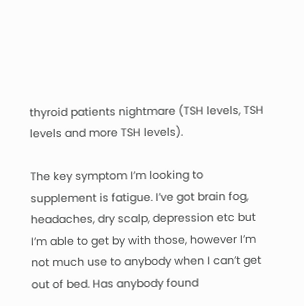thyroid patients nightmare (TSH levels, TSH levels and more TSH levels).

The key symptom I’m looking to supplement is fatigue. I’ve got brain fog, headaches, dry scalp, depression etc but I’m able to get by with those, however I’m not much use to anybody when I can’t get out of bed. Has anybody found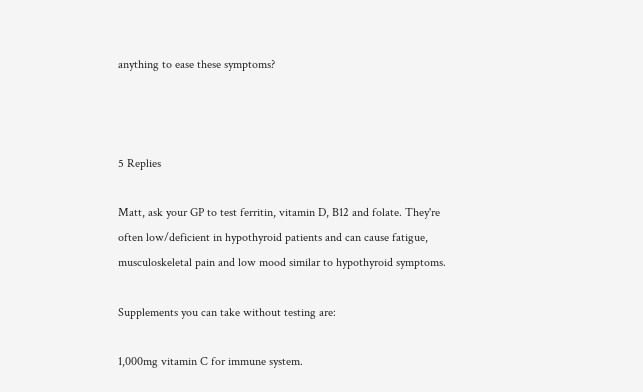anything to ease these symptoms?



5 Replies

Matt, ask your GP to test ferritin, vitamin D, B12 and folate. They're often low/deficient in hypothyroid patients and can cause fatigue, musculoskeletal pain and low mood similar to hypothyroid symptoms.

Supplements you can take without testing are:

1,000mg vitamin C for immune system.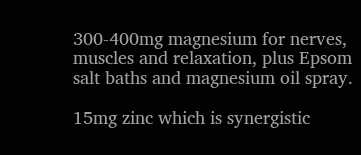300-400mg magnesium for nerves, muscles and relaxation, plus Epsom salt baths and magnesium oil spray.

15mg zinc which is synergistic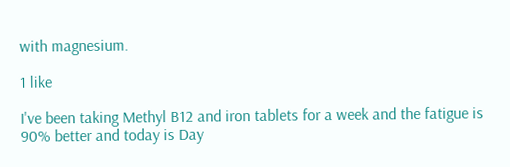with magnesium.

1 like

I've been taking Methyl B12 and iron tablets for a week and the fatigue is 90% better and today is Day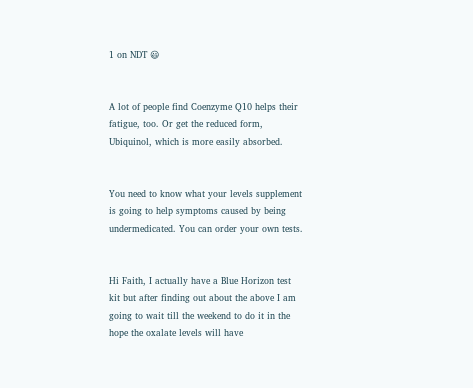1 on NDT 😃


A lot of people find Coenzyme Q10 helps their fatigue, too. Or get the reduced form, Ubiquinol, which is more easily absorbed.


You need to know what your levels supplement is going to help symptoms caused by being undermedicated. You can order your own tests.


Hi Faith, I actually have a Blue Horizon test kit but after finding out about the above I am going to wait till the weekend to do it in the hope the oxalate levels will have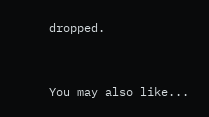dropped.


You may also like...